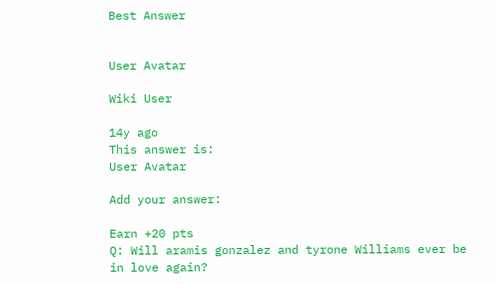Best Answer


User Avatar

Wiki User

14y ago
This answer is:
User Avatar

Add your answer:

Earn +20 pts
Q: Will aramis gonzalez and tyrone Williams ever be in love again?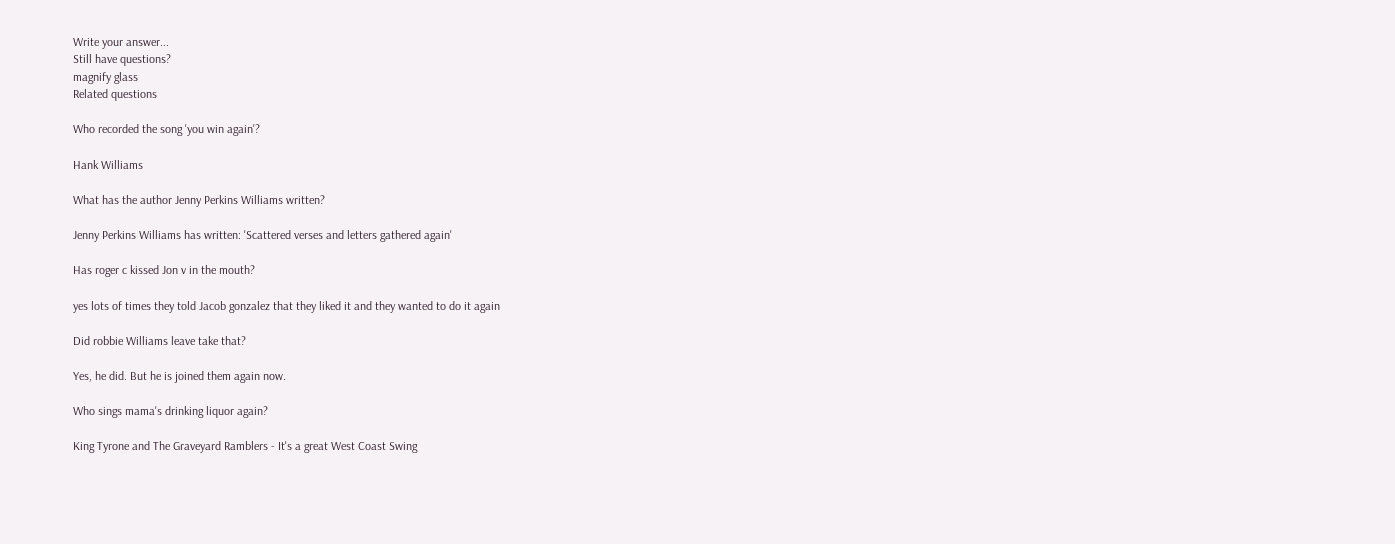Write your answer...
Still have questions?
magnify glass
Related questions

Who recorded the song 'you win again'?

Hank Williams

What has the author Jenny Perkins Williams written?

Jenny Perkins Williams has written: 'Scattered verses and letters gathered again'

Has roger c kissed Jon v in the mouth?

yes lots of times they told Jacob gonzalez that they liked it and they wanted to do it again

Did robbie Williams leave take that?

Yes, he did. But he is joined them again now.

Who sings mama's drinking liquor again?

King Tyrone and The Graveyard Ramblers - It's a great West Coast Swing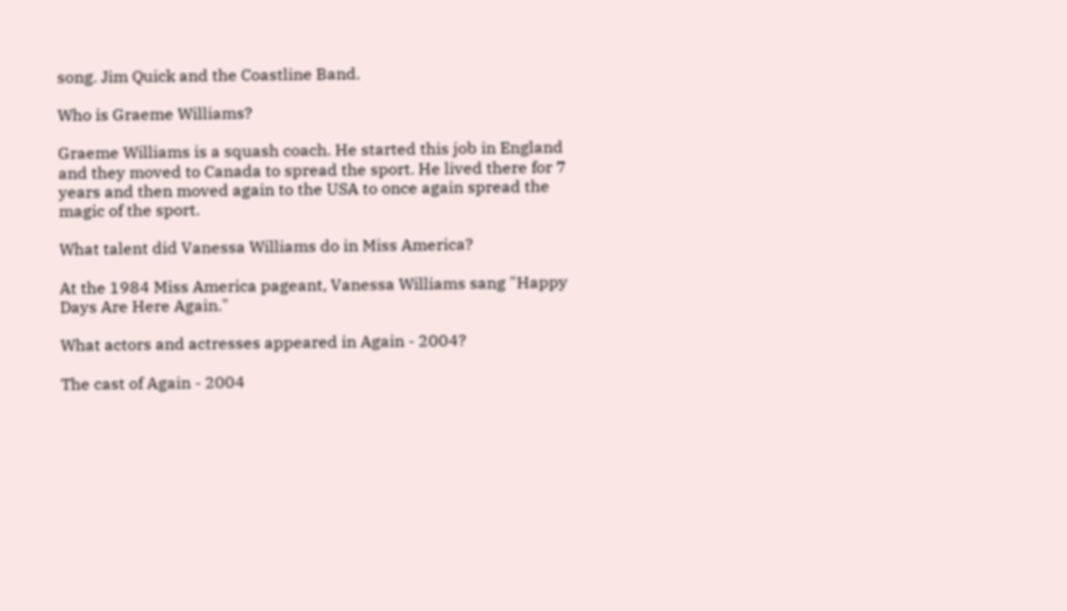song. Jim Quick and the Coastline Band.

Who is Graeme Williams?

Graeme Williams is a squash coach. He started this job in England and they moved to Canada to spread the sport. He lived there for 7 years and then moved again to the USA to once again spread the magic of the sport.

What talent did Vanessa Williams do in Miss America?

At the 1984 Miss America pageant, Vanessa Williams sang "Happy Days Are Here Again."

What actors and actresses appeared in Again - 2004?

The cast of Again - 2004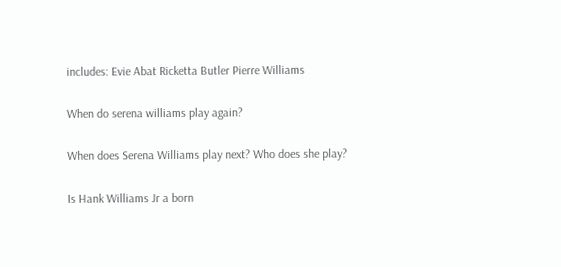includes: Evie Abat Ricketta Butler Pierre Williams

When do serena williams play again?

When does Serena Williams play next? Who does she play?

Is Hank Williams Jr a born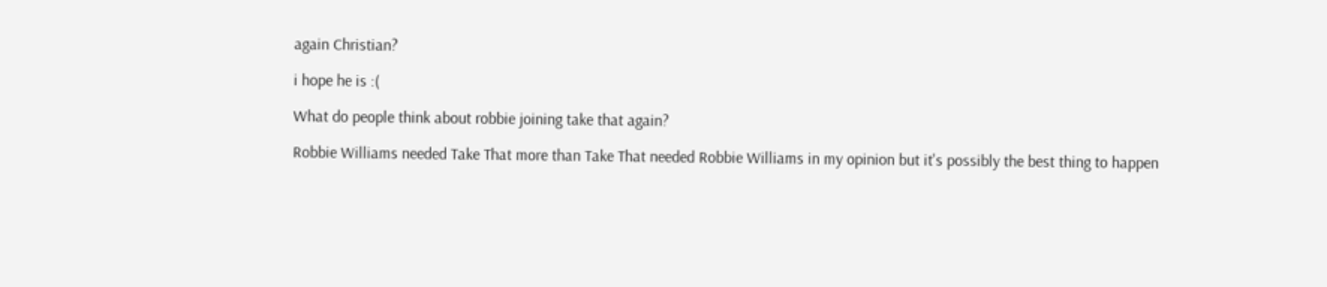again Christian?

i hope he is :(

What do people think about robbie joining take that again?

Robbie Williams needed Take That more than Take That needed Robbie Williams in my opinion but it's possibly the best thing to happen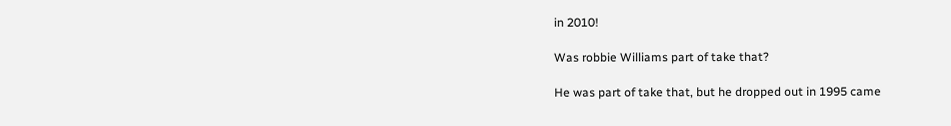in 2010!

Was robbie Williams part of take that?

He was part of take that, but he dropped out in 1995 came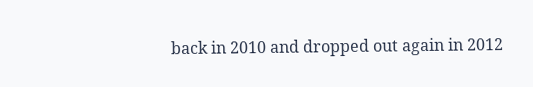back in 2010 and dropped out again in 2012